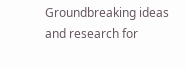Groundbreaking ideas and research for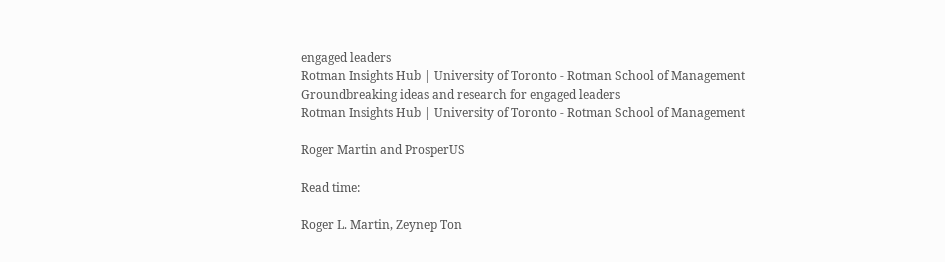engaged leaders
Rotman Insights Hub | University of Toronto - Rotman School of Management Groundbreaking ideas and research for engaged leaders
Rotman Insights Hub | University of Toronto - Rotman School of Management

Roger Martin and ProsperUS

Read time:

Roger L. Martin, Zeynep Ton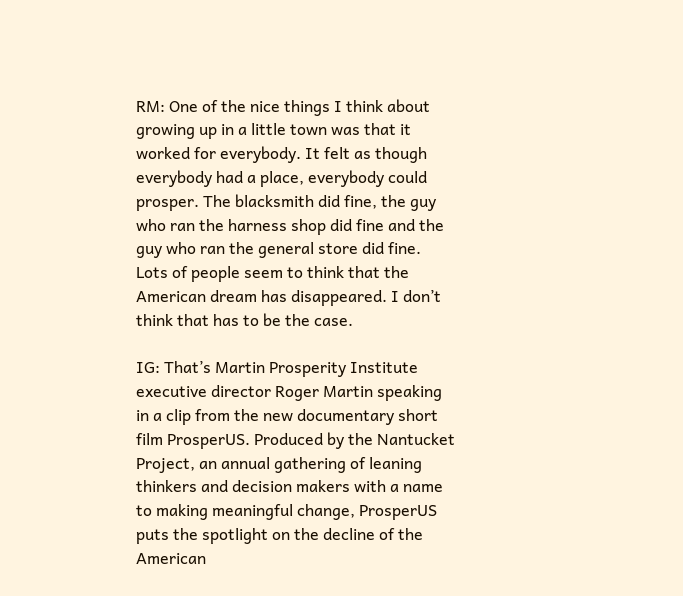RM: One of the nice things I think about growing up in a little town was that it worked for everybody. It felt as though everybody had a place, everybody could prosper. The blacksmith did fine, the guy who ran the harness shop did fine and the guy who ran the general store did fine. Lots of people seem to think that the American dream has disappeared. I don’t think that has to be the case.

IG: That’s Martin Prosperity Institute executive director Roger Martin speaking in a clip from the new documentary short film ProsperUS. Produced by the Nantucket Project, an annual gathering of leaning thinkers and decision makers with a name to making meaningful change, ProsperUS puts the spotlight on the decline of the American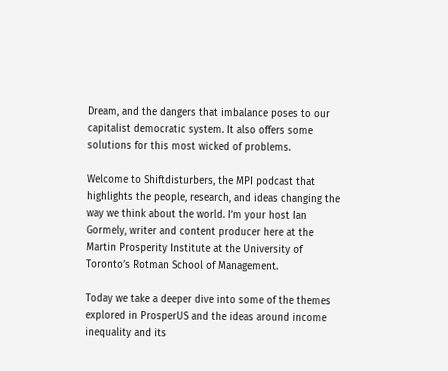Dream, and the dangers that imbalance poses to our capitalist democratic system. It also offers some solutions for this most wicked of problems.

Welcome to Shiftdisturbers, the MPI podcast that highlights the people, research, and ideas changing the way we think about the world. I’m your host Ian Gormely, writer and content producer here at the Martin Prosperity Institute at the University of Toronto’s Rotman School of Management.

Today we take a deeper dive into some of the themes explored in ProsperUS and the ideas around income inequality and its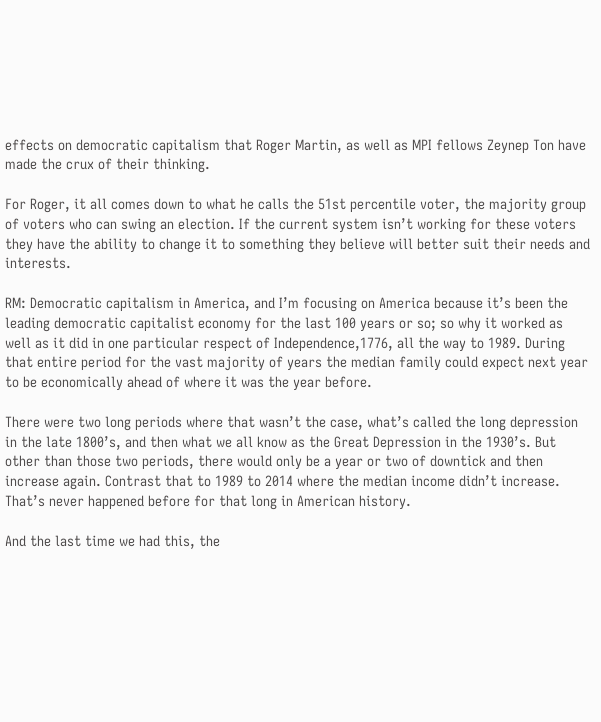effects on democratic capitalism that Roger Martin, as well as MPI fellows Zeynep Ton have made the crux of their thinking.

For Roger, it all comes down to what he calls the 51st percentile voter, the majority group of voters who can swing an election. If the current system isn’t working for these voters they have the ability to change it to something they believe will better suit their needs and interests.

RM: Democratic capitalism in America, and I’m focusing on America because it’s been the leading democratic capitalist economy for the last 100 years or so; so why it worked as well as it did in one particular respect of Independence,1776, all the way to 1989. During that entire period for the vast majority of years the median family could expect next year to be economically ahead of where it was the year before.

There were two long periods where that wasn’t the case, what’s called the long depression in the late 1800’s, and then what we all know as the Great Depression in the 1930’s. But other than those two periods, there would only be a year or two of downtick and then increase again. Contrast that to 1989 to 2014 where the median income didn’t increase. That’s never happened before for that long in American history.

And the last time we had this, the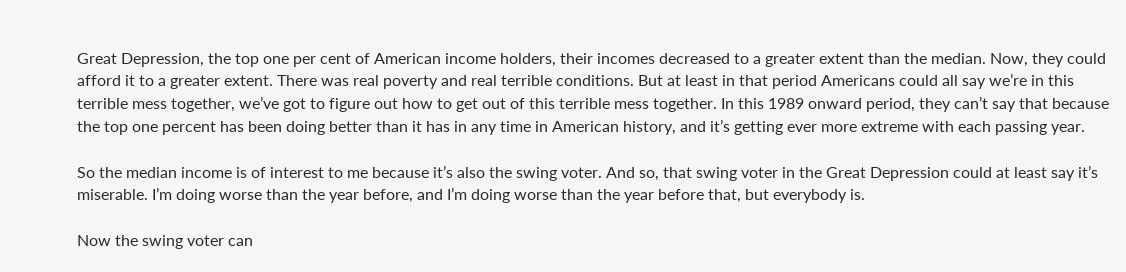Great Depression, the top one per cent of American income holders, their incomes decreased to a greater extent than the median. Now, they could afford it to a greater extent. There was real poverty and real terrible conditions. But at least in that period Americans could all say we’re in this terrible mess together, we’ve got to figure out how to get out of this terrible mess together. In this 1989 onward period, they can’t say that because the top one percent has been doing better than it has in any time in American history, and it’s getting ever more extreme with each passing year.

So the median income is of interest to me because it’s also the swing voter. And so, that swing voter in the Great Depression could at least say it’s miserable. I’m doing worse than the year before, and I’m doing worse than the year before that, but everybody is.

Now the swing voter can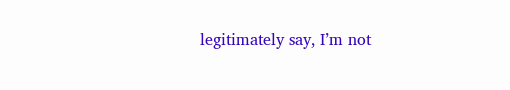legitimately say, I’m not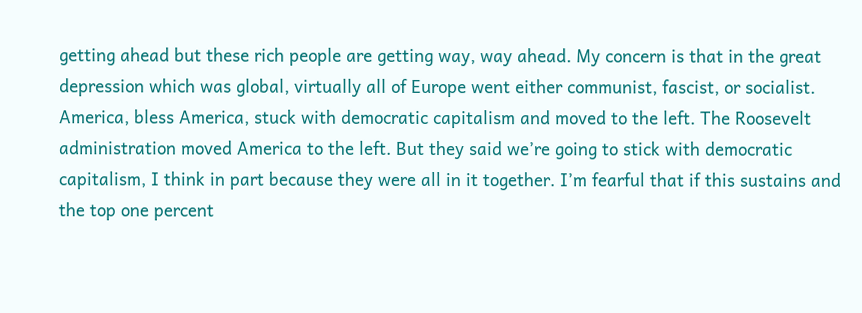getting ahead but these rich people are getting way, way ahead. My concern is that in the great depression which was global, virtually all of Europe went either communist, fascist, or socialist. America, bless America, stuck with democratic capitalism and moved to the left. The Roosevelt administration moved America to the left. But they said we’re going to stick with democratic capitalism, I think in part because they were all in it together. I’m fearful that if this sustains and the top one percent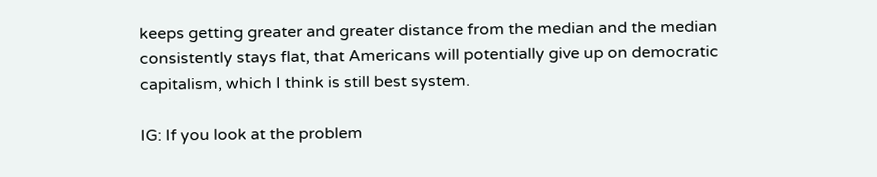keeps getting greater and greater distance from the median and the median consistently stays flat, that Americans will potentially give up on democratic capitalism, which I think is still best system.

IG: If you look at the problem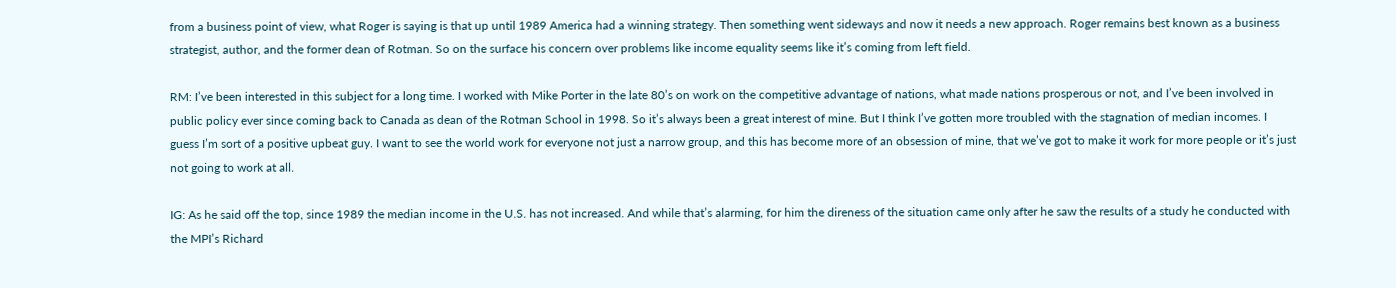from a business point of view, what Roger is saying is that up until 1989 America had a winning strategy. Then something went sideways and now it needs a new approach. Roger remains best known as a business strategist, author, and the former dean of Rotman. So on the surface his concern over problems like income equality seems like it’s coming from left field.

RM: I’ve been interested in this subject for a long time. I worked with Mike Porter in the late 80’s on work on the competitive advantage of nations, what made nations prosperous or not, and I’ve been involved in public policy ever since coming back to Canada as dean of the Rotman School in 1998. So it’s always been a great interest of mine. But I think I’ve gotten more troubled with the stagnation of median incomes. I guess I’m sort of a positive upbeat guy. I want to see the world work for everyone not just a narrow group, and this has become more of an obsession of mine, that we’ve got to make it work for more people or it’s just not going to work at all.

IG: As he said off the top, since 1989 the median income in the U.S. has not increased. And while that’s alarming, for him the direness of the situation came only after he saw the results of a study he conducted with the MPI’s Richard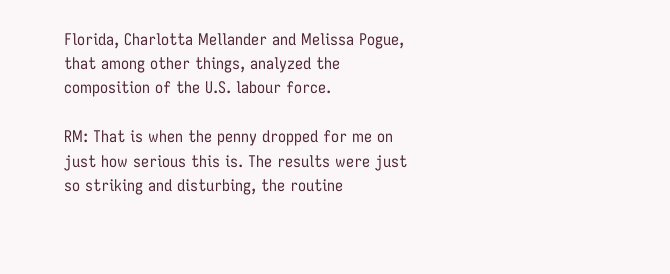Florida, Charlotta Mellander and Melissa Pogue, that among other things, analyzed the composition of the U.S. labour force.

RM: That is when the penny dropped for me on just how serious this is. The results were just so striking and disturbing, the routine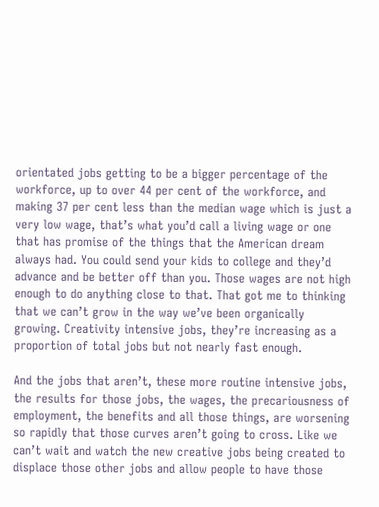orientated jobs getting to be a bigger percentage of the workforce, up to over 44 per cent of the workforce, and making 37 per cent less than the median wage which is just a very low wage, that’s what you’d call a living wage or one that has promise of the things that the American dream always had. You could send your kids to college and they’d advance and be better off than you. Those wages are not high enough to do anything close to that. That got me to thinking that we can’t grow in the way we’ve been organically growing. Creativity intensive jobs, they’re increasing as a proportion of total jobs but not nearly fast enough.

And the jobs that aren’t, these more routine intensive jobs, the results for those jobs, the wages, the precariousness of employment, the benefits and all those things, are worsening so rapidly that those curves aren’t going to cross. Like we can’t wait and watch the new creative jobs being created to displace those other jobs and allow people to have those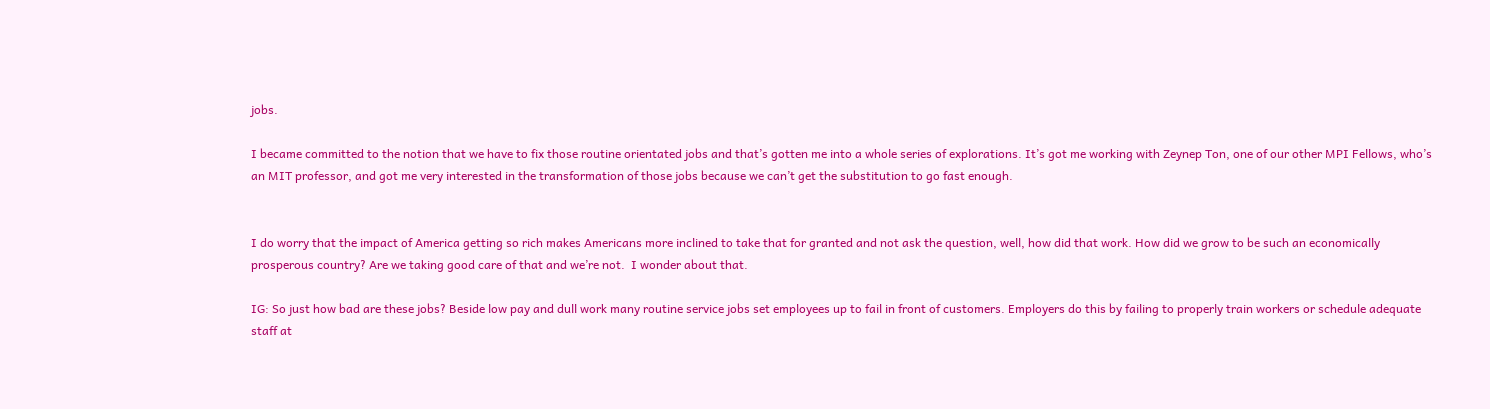jobs.

I became committed to the notion that we have to fix those routine orientated jobs and that’s gotten me into a whole series of explorations. It’s got me working with Zeynep Ton, one of our other MPI Fellows, who’s an MIT professor, and got me very interested in the transformation of those jobs because we can’t get the substitution to go fast enough.


I do worry that the impact of America getting so rich makes Americans more inclined to take that for granted and not ask the question, well, how did that work. How did we grow to be such an economically prosperous country? Are we taking good care of that and we’re not.  I wonder about that.

IG: So just how bad are these jobs? Beside low pay and dull work many routine service jobs set employees up to fail in front of customers. Employers do this by failing to properly train workers or schedule adequate staff at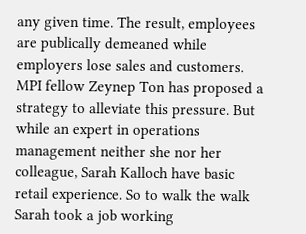any given time. The result, employees are publically demeaned while employers lose sales and customers. MPI fellow Zeynep Ton has proposed a strategy to alleviate this pressure. But while an expert in operations management neither she nor her colleague, Sarah Kalloch have basic retail experience. So to walk the walk Sarah took a job working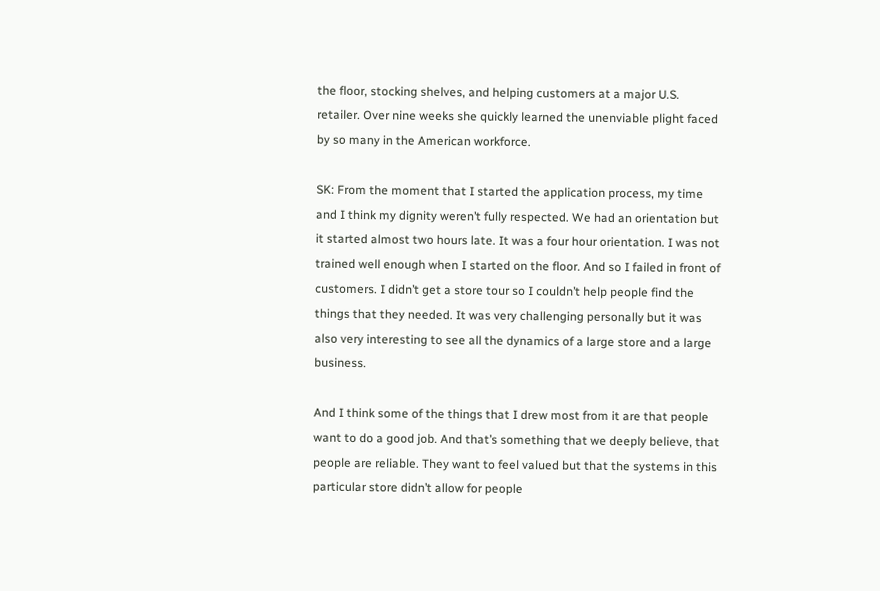the floor, stocking shelves, and helping customers at a major U.S. retailer. Over nine weeks she quickly learned the unenviable plight faced by so many in the American workforce.

SK: From the moment that I started the application process, my time and I think my dignity weren’t fully respected. We had an orientation but it started almost two hours late. It was a four hour orientation. I was not trained well enough when I started on the floor. And so I failed in front of customers. I didn’t get a store tour so I couldn’t help people find the things that they needed. It was very challenging personally but it was also very interesting to see all the dynamics of a large store and a large business.

And I think some of the things that I drew most from it are that people want to do a good job. And that’s something that we deeply believe, that people are reliable. They want to feel valued but that the systems in this particular store didn’t allow for people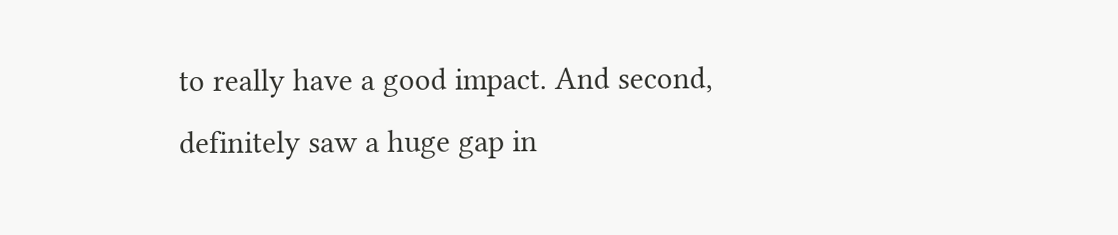to really have a good impact. And second, definitely saw a huge gap in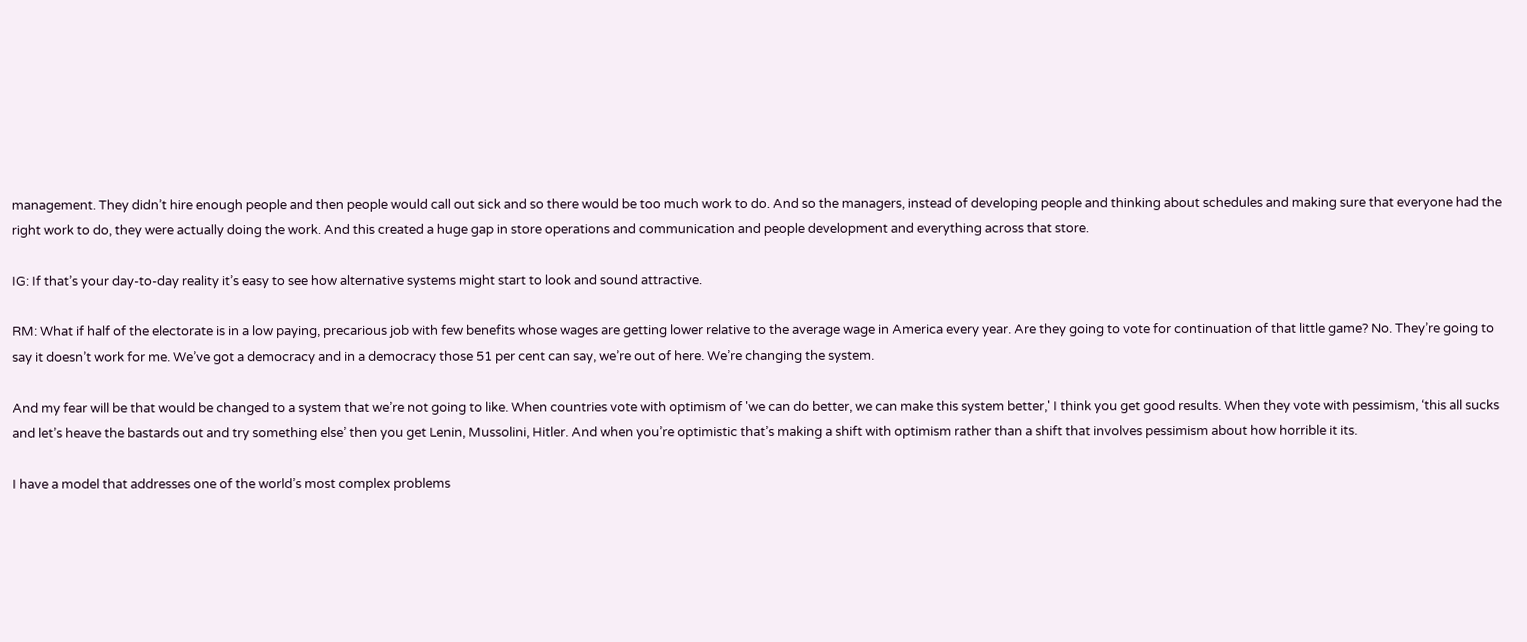management. They didn’t hire enough people and then people would call out sick and so there would be too much work to do. And so the managers, instead of developing people and thinking about schedules and making sure that everyone had the right work to do, they were actually doing the work. And this created a huge gap in store operations and communication and people development and everything across that store.

IG: If that’s your day-to-day reality it’s easy to see how alternative systems might start to look and sound attractive.

RM: What if half of the electorate is in a low paying, precarious job with few benefits whose wages are getting lower relative to the average wage in America every year. Are they going to vote for continuation of that little game? No. They’re going to say it doesn’t work for me. We’ve got a democracy and in a democracy those 51 per cent can say, we’re out of here. We’re changing the system.

And my fear will be that would be changed to a system that we’re not going to like. When countries vote with optimism of 'we can do better, we can make this system better,' I think you get good results. When they vote with pessimism, ‘this all sucks and let’s heave the bastards out and try something else’ then you get Lenin, Mussolini, Hitler. And when you’re optimistic that’s making a shift with optimism rather than a shift that involves pessimism about how horrible it its.

I have a model that addresses one of the world’s most complex problems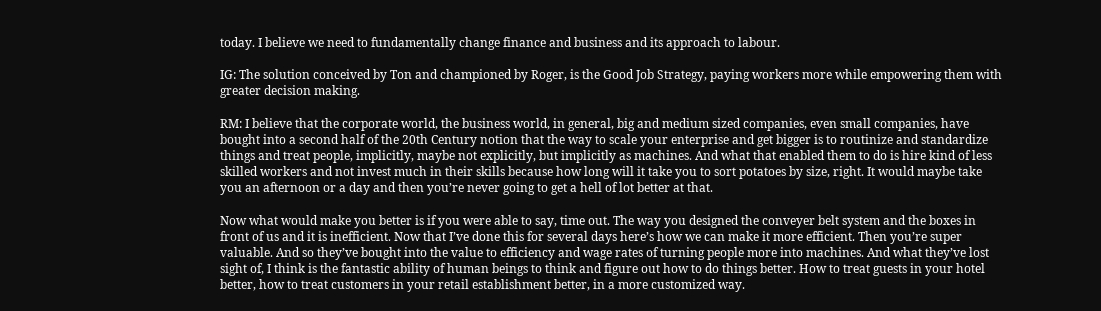today. I believe we need to fundamentally change finance and business and its approach to labour.

IG: The solution conceived by Ton and championed by Roger, is the Good Job Strategy, paying workers more while empowering them with greater decision making.

RM: I believe that the corporate world, the business world, in general, big and medium sized companies, even small companies, have bought into a second half of the 20th Century notion that the way to scale your enterprise and get bigger is to routinize and standardize things and treat people, implicitly, maybe not explicitly, but implicitly as machines. And what that enabled them to do is hire kind of less skilled workers and not invest much in their skills because how long will it take you to sort potatoes by size, right. It would maybe take you an afternoon or a day and then you’re never going to get a hell of lot better at that.

Now what would make you better is if you were able to say, time out. The way you designed the conveyer belt system and the boxes in front of us and it is inefficient. Now that I’ve done this for several days here’s how we can make it more efficient. Then you’re super valuable. And so they’ve bought into the value to efficiency and wage rates of turning people more into machines. And what they’ve lost sight of, I think is the fantastic ability of human beings to think and figure out how to do things better. How to treat guests in your hotel better, how to treat customers in your retail establishment better, in a more customized way.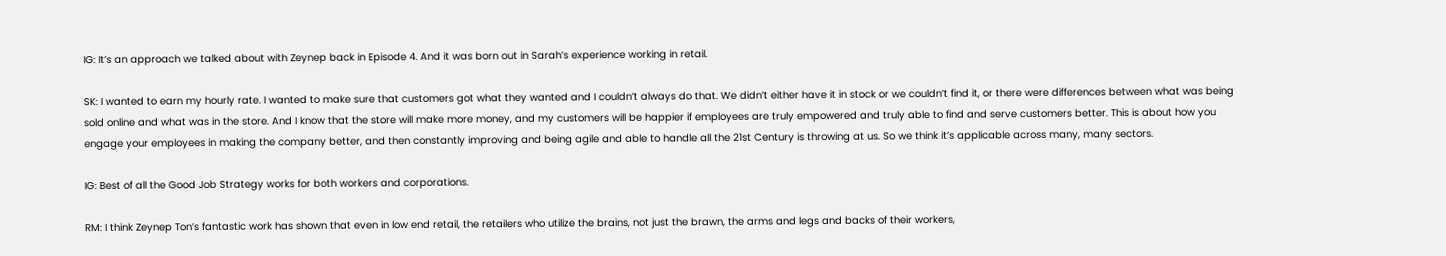IG: It’s an approach we talked about with Zeynep back in Episode 4. And it was born out in Sarah’s experience working in retail.

SK: I wanted to earn my hourly rate. I wanted to make sure that customers got what they wanted and I couldn’t always do that. We didn’t either have it in stock or we couldn’t find it, or there were differences between what was being sold online and what was in the store. And I know that the store will make more money, and my customers will be happier if employees are truly empowered and truly able to find and serve customers better. This is about how you engage your employees in making the company better, and then constantly improving and being agile and able to handle all the 21st Century is throwing at us. So we think it’s applicable across many, many sectors.

IG: Best of all the Good Job Strategy works for both workers and corporations.

RM: I think Zeynep Ton’s fantastic work has shown that even in low end retail, the retailers who utilize the brains, not just the brawn, the arms and legs and backs of their workers,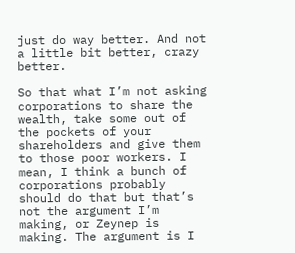just do way better. And not a little bit better, crazy better.

So that what I’m not asking corporations to share the wealth, take some out of the pockets of your shareholders and give them to those poor workers. I mean, I think a bunch of corporations probably should do that but that’s not the argument I’m making, or Zeynep is making. The argument is I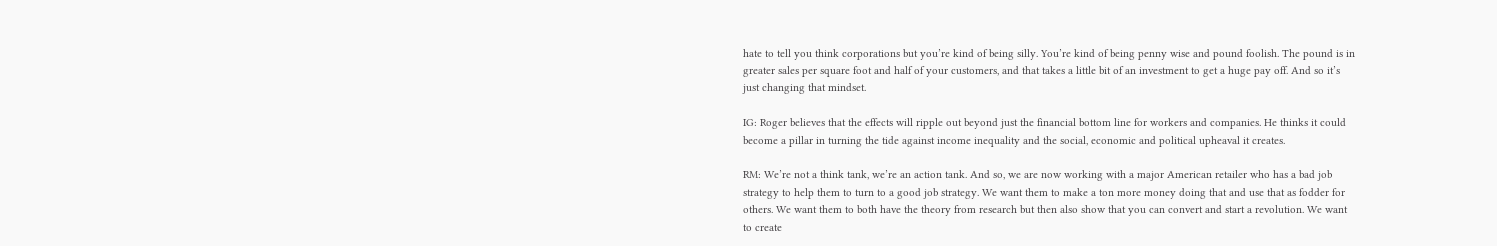hate to tell you think corporations but you’re kind of being silly. You’re kind of being penny wise and pound foolish. The pound is in greater sales per square foot and half of your customers, and that takes a little bit of an investment to get a huge pay off. And so it’s just changing that mindset.

IG: Roger believes that the effects will ripple out beyond just the financial bottom line for workers and companies. He thinks it could become a pillar in turning the tide against income inequality and the social, economic and political upheaval it creates.

RM: We’re not a think tank, we’re an action tank. And so, we are now working with a major American retailer who has a bad job strategy to help them to turn to a good job strategy. We want them to make a ton more money doing that and use that as fodder for others. We want them to both have the theory from research but then also show that you can convert and start a revolution. We want to create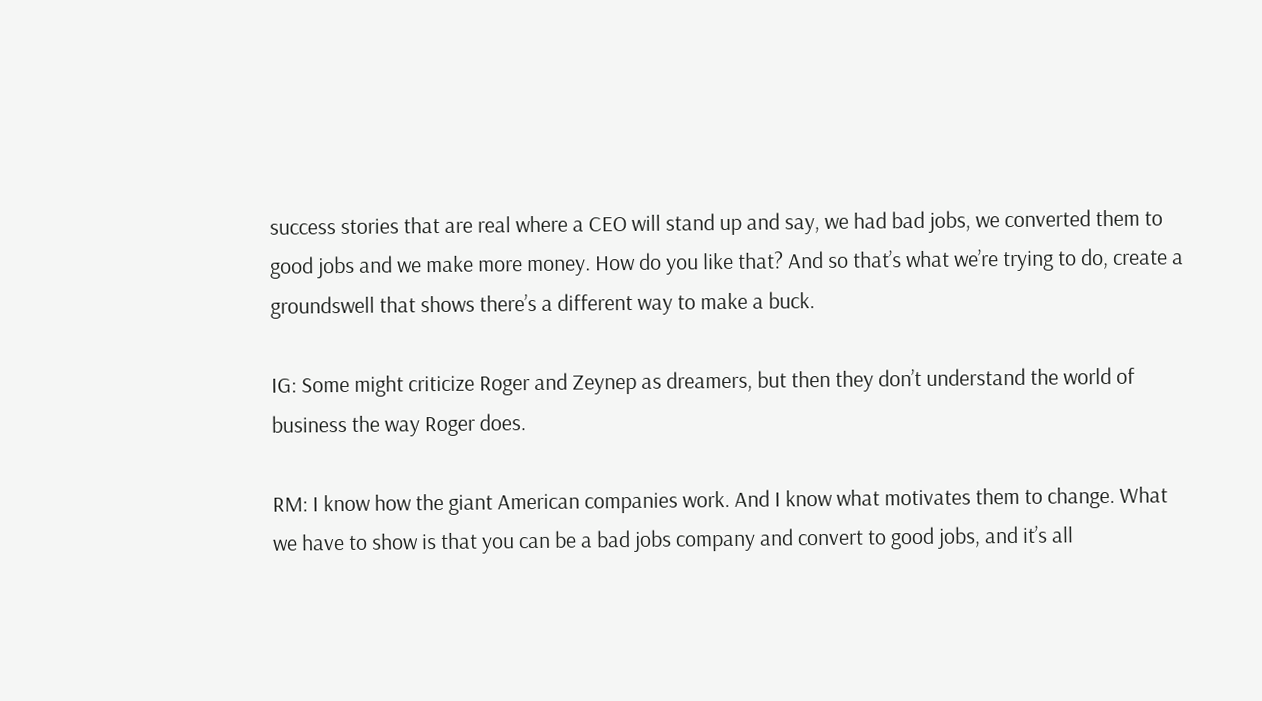success stories that are real where a CEO will stand up and say, we had bad jobs, we converted them to good jobs and we make more money. How do you like that? And so that’s what we’re trying to do, create a groundswell that shows there’s a different way to make a buck.

IG: Some might criticize Roger and Zeynep as dreamers, but then they don’t understand the world of business the way Roger does.

RM: I know how the giant American companies work. And I know what motivates them to change. What we have to show is that you can be a bad jobs company and convert to good jobs, and it’s all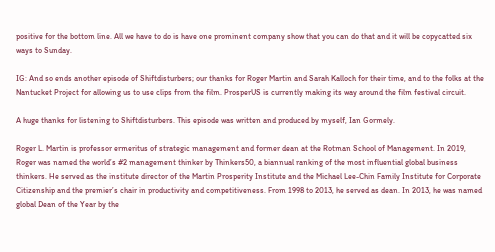positive for the bottom line. All we have to do is have one prominent company show that you can do that and it will be copycatted six ways to Sunday.

IG: And so ends another episode of Shiftdisturbers; our thanks for Roger Martin and Sarah Kalloch for their time, and to the folks at the Nantucket Project for allowing us to use clips from the film. ProsperUS is currently making its way around the film festival circuit.

A huge thanks for listening to Shiftdisturbers. This episode was written and produced by myself, Ian Gormely.

Roger L. Martin is professor ermeritus of strategic management and former dean at the Rotman School of Management. In 2019, Roger was named the world’s #2 management thinker by Thinkers50, a biannual ranking of the most influential global business thinkers. He served as the institute director of the Martin Prosperity Institute and the Michael Lee-Chin Family Institute for Corporate Citizenship and the premier’s chair in productivity and competitiveness. From 1998 to 2013, he served as dean. In 2013, he was named global Dean of the Year by the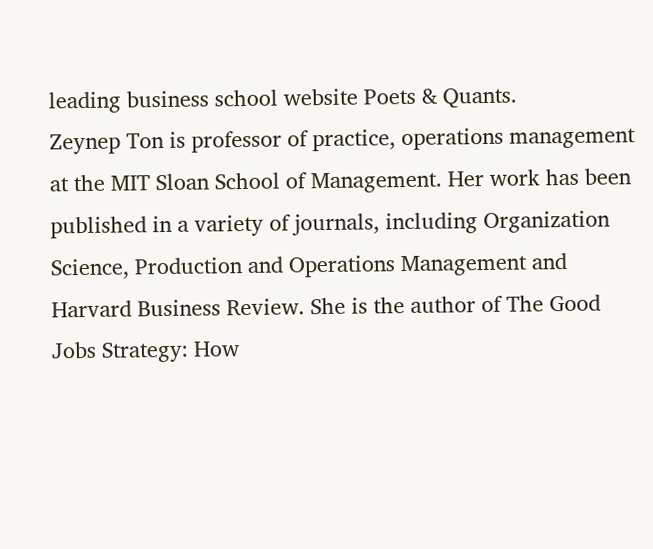leading business school website Poets & Quants.
Zeynep Ton is professor of practice, operations management at the MIT Sloan School of Management. Her work has been published in a variety of journals, including Organization Science, Production and Operations Management and Harvard Business Review. She is the author of The Good Jobs Strategy: How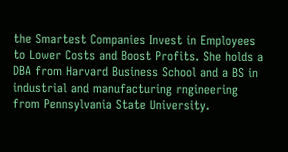the Smartest Companies Invest in Employees to Lower Costs and Boost Profits. She holds a DBA from Harvard Business School and a BS in industrial and manufacturing rngineering from Pennsylvania State University.